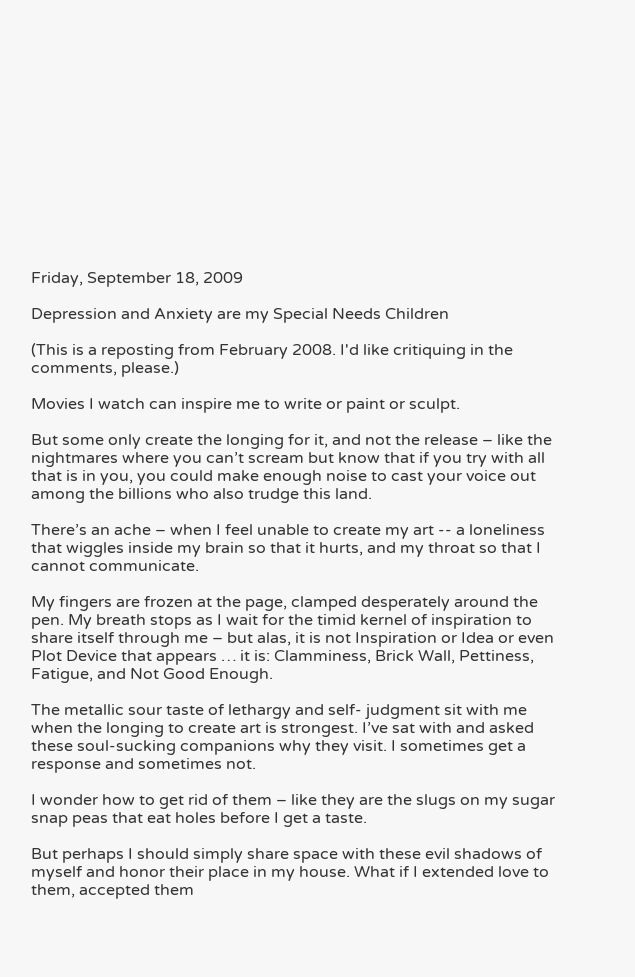Friday, September 18, 2009

Depression and Anxiety are my Special Needs Children

(This is a reposting from February 2008. I'd like critiquing in the comments, please.)

Movies I watch can inspire me to write or paint or sculpt.

But some only create the longing for it, and not the release – like the nightmares where you can’t scream but know that if you try with all that is in you, you could make enough noise to cast your voice out among the billions who also trudge this land.

There’s an ache – when I feel unable to create my art -- a loneliness that wiggles inside my brain so that it hurts, and my throat so that I cannot communicate.

My fingers are frozen at the page, clamped desperately around the pen. My breath stops as I wait for the timid kernel of inspiration to share itself through me – but alas, it is not Inspiration or Idea or even Plot Device that appears … it is: Clamminess, Brick Wall, Pettiness, Fatigue, and Not Good Enough.

The metallic sour taste of lethargy and self- judgment sit with me when the longing to create art is strongest. I’ve sat with and asked these soul-sucking companions why they visit. I sometimes get a response and sometimes not.

I wonder how to get rid of them – like they are the slugs on my sugar snap peas that eat holes before I get a taste.

But perhaps I should simply share space with these evil shadows of myself and honor their place in my house. What if I extended love to them, accepted them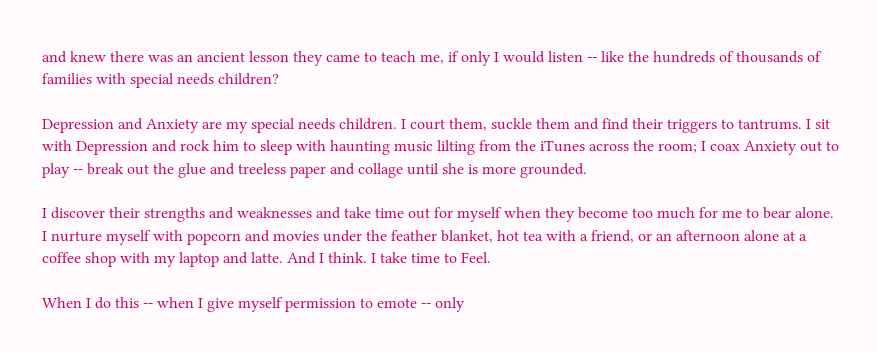and knew there was an ancient lesson they came to teach me, if only I would listen -- like the hundreds of thousands of families with special needs children?

Depression and Anxiety are my special needs children. I court them, suckle them and find their triggers to tantrums. I sit with Depression and rock him to sleep with haunting music lilting from the iTunes across the room; I coax Anxiety out to play -- break out the glue and treeless paper and collage until she is more grounded.

I discover their strengths and weaknesses and take time out for myself when they become too much for me to bear alone. I nurture myself with popcorn and movies under the feather blanket, hot tea with a friend, or an afternoon alone at a coffee shop with my laptop and latte. And I think. I take time to Feel.

When I do this -- when I give myself permission to emote -- only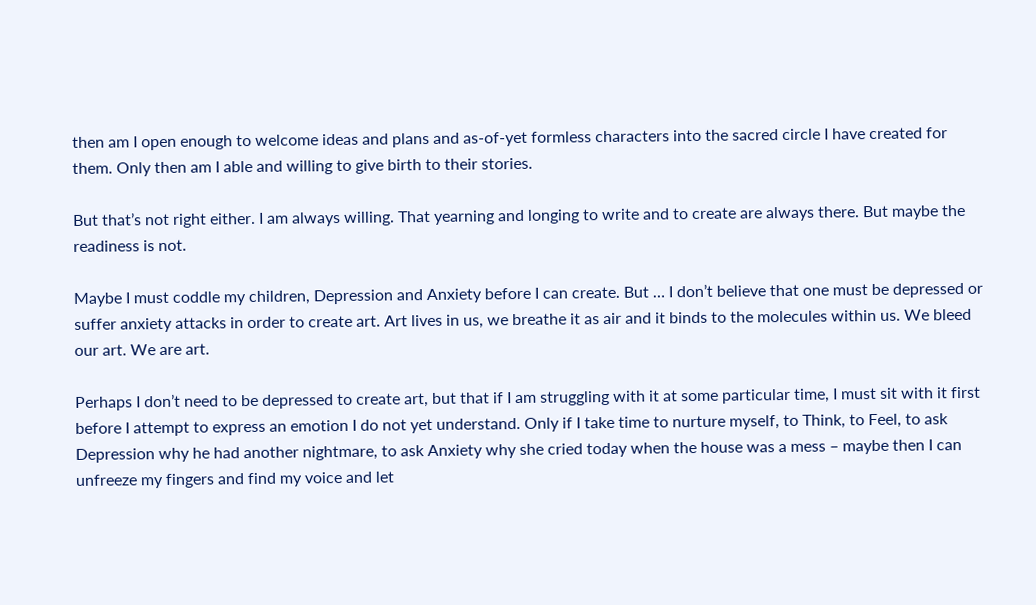then am I open enough to welcome ideas and plans and as-of-yet formless characters into the sacred circle I have created for them. Only then am I able and willing to give birth to their stories.

But that’s not right either. I am always willing. That yearning and longing to write and to create are always there. But maybe the readiness is not.

Maybe I must coddle my children, Depression and Anxiety before I can create. But … I don’t believe that one must be depressed or suffer anxiety attacks in order to create art. Art lives in us, we breathe it as air and it binds to the molecules within us. We bleed our art. We are art.

Perhaps I don’t need to be depressed to create art, but that if I am struggling with it at some particular time, I must sit with it first before I attempt to express an emotion I do not yet understand. Only if I take time to nurture myself, to Think, to Feel, to ask Depression why he had another nightmare, to ask Anxiety why she cried today when the house was a mess – maybe then I can unfreeze my fingers and find my voice and let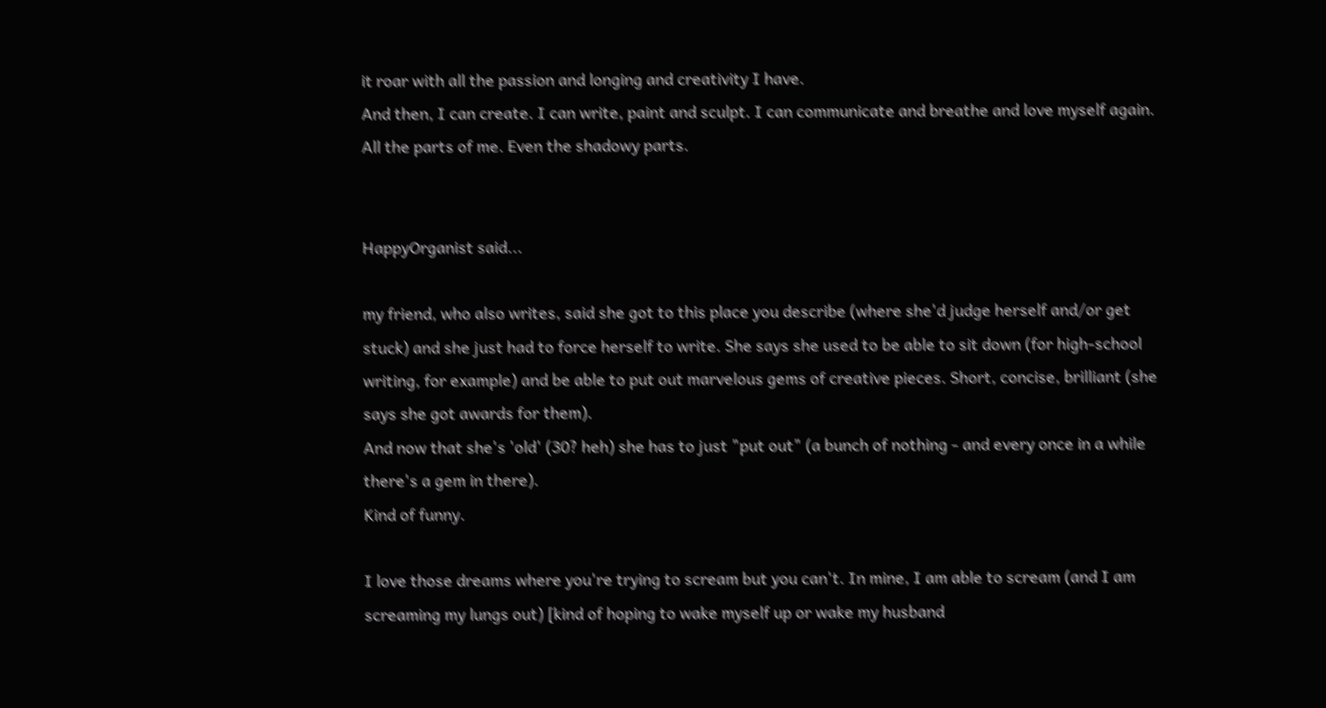it roar with all the passion and longing and creativity I have.
And then, I can create. I can write, paint and sculpt. I can communicate and breathe and love myself again. All the parts of me. Even the shadowy parts.


HappyOrganist said...

my friend, who also writes, said she got to this place you describe (where she'd judge herself and/or get stuck) and she just had to force herself to write. She says she used to be able to sit down (for high-school writing, for example) and be able to put out marvelous gems of creative pieces. Short, concise, brilliant (she says she got awards for them).
And now that she's 'old' (30? heh) she has to just "put out" (a bunch of nothing - and every once in a while there's a gem in there).
Kind of funny.

I love those dreams where you're trying to scream but you can't. In mine, I am able to scream (and I am screaming my lungs out) [kind of hoping to wake myself up or wake my husband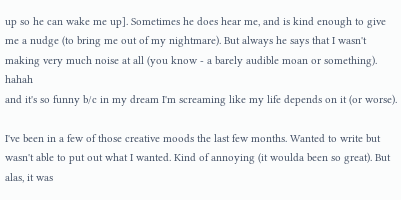up so he can wake me up]. Sometimes he does hear me, and is kind enough to give me a nudge (to bring me out of my nightmare). But always he says that I wasn't making very much noise at all (you know - a barely audible moan or something). hahah
and it's so funny b/c in my dream I'm screaming like my life depends on it (or worse).

I've been in a few of those creative moods the last few months. Wanted to write but wasn't able to put out what I wanted. Kind of annoying (it woulda been so great). But alas, it was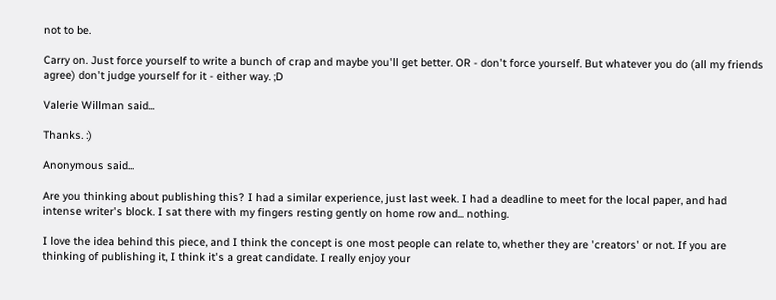not to be.

Carry on. Just force yourself to write a bunch of crap and maybe you'll get better. OR - don't force yourself. But whatever you do (all my friends agree) don't judge yourself for it - either way. ;D

Valerie Willman said...

Thanks. :)

Anonymous said...

Are you thinking about publishing this? I had a similar experience, just last week. I had a deadline to meet for the local paper, and had intense writer's block. I sat there with my fingers resting gently on home row and... nothing.

I love the idea behind this piece, and I think the concept is one most people can relate to, whether they are 'creators' or not. If you are thinking of publishing it, I think it's a great candidate. I really enjoy your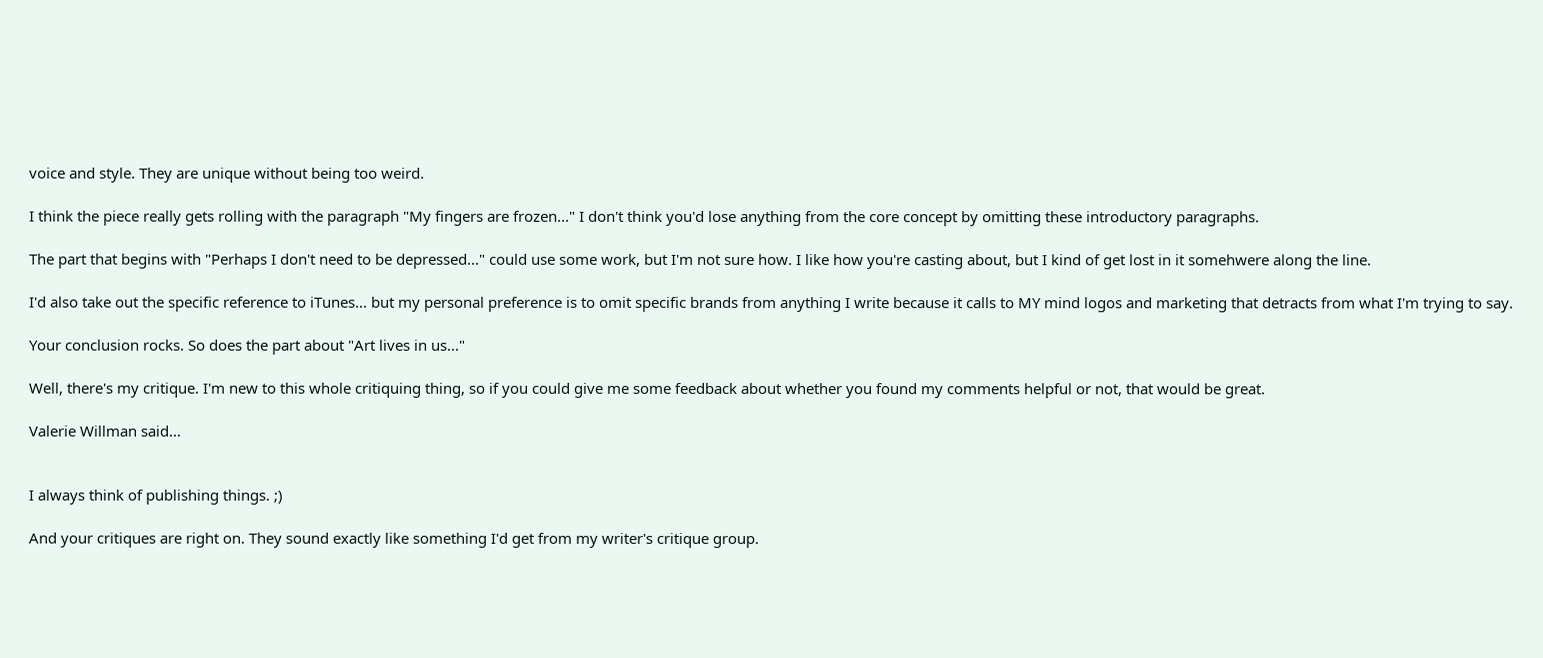voice and style. They are unique without being too weird.

I think the piece really gets rolling with the paragraph "My fingers are frozen..." I don't think you'd lose anything from the core concept by omitting these introductory paragraphs.

The part that begins with "Perhaps I don't need to be depressed..." could use some work, but I'm not sure how. I like how you're casting about, but I kind of get lost in it somehwere along the line.

I'd also take out the specific reference to iTunes... but my personal preference is to omit specific brands from anything I write because it calls to MY mind logos and marketing that detracts from what I'm trying to say.

Your conclusion rocks. So does the part about "Art lives in us..."

Well, there's my critique. I'm new to this whole critiquing thing, so if you could give me some feedback about whether you found my comments helpful or not, that would be great.

Valerie Willman said...


I always think of publishing things. ;)

And your critiques are right on. They sound exactly like something I'd get from my writer's critique group.